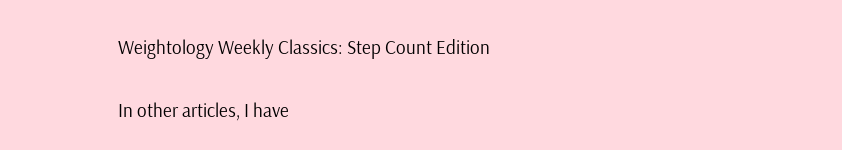Weightology Weekly Classics: Step Count Edition

In other articles, I have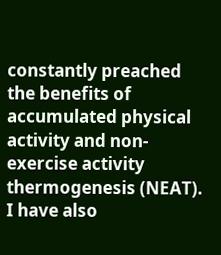constantly preached the benefits of accumulated physical activity and non-exercise activity thermogenesis (NEAT).  I have also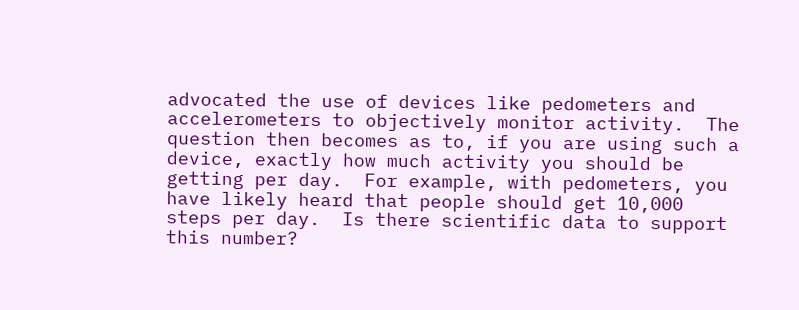advocated the use of devices like pedometers and accelerometers to objectively monitor activity.  The question then becomes as to, if you are using such a device, exactly how much activity you should be getting per day.  For example, with pedometers, you have likely heard that people should get 10,000 steps per day.  Is there scientific data to support this number?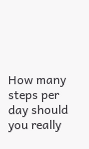How many steps per day should you really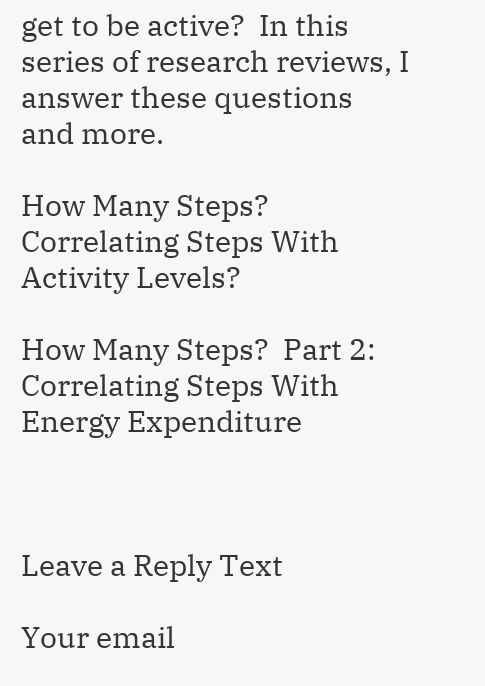get to be active?  In this series of research reviews, I answer these questions and more.

How Many Steps?  Correlating Steps With Activity Levels?

How Many Steps?  Part 2:  Correlating Steps With Energy Expenditure



Leave a Reply Text

Your email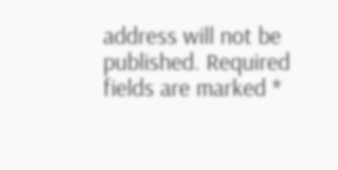address will not be published. Required fields are marked *